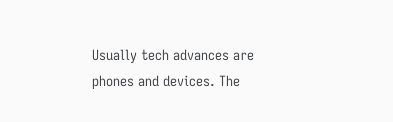Usually tech advances are phones and devices. The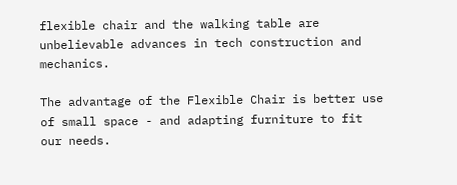flexible chair and the walking table are unbelievable advances in tech construction and mechanics.

The advantage of the Flexible Chair is better use of small space - and adapting furniture to fit our needs.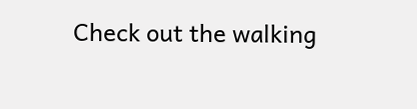Check out the walking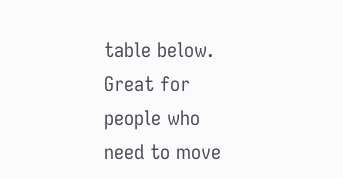table below. Great for people who need to move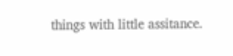things with little assitance.